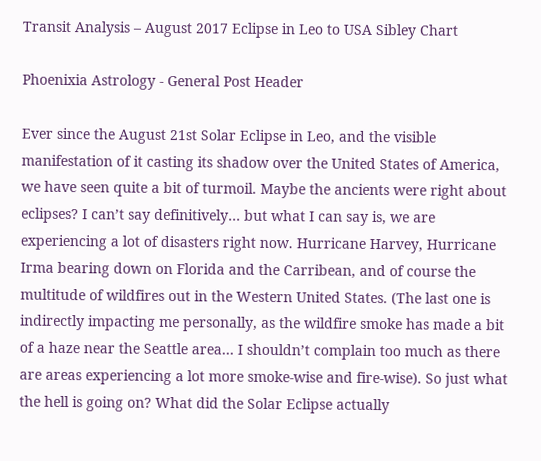Transit Analysis – August 2017 Eclipse in Leo to USA Sibley Chart

Phoenixia Astrology - General Post Header

Ever since the August 21st Solar Eclipse in Leo, and the visible manifestation of it casting its shadow over the United States of America, we have seen quite a bit of turmoil. Maybe the ancients were right about eclipses? I can’t say definitively… but what I can say is, we are experiencing a lot of disasters right now. Hurricane Harvey, Hurricane Irma bearing down on Florida and the Carribean, and of course the multitude of wildfires out in the Western United States. (The last one is indirectly impacting me personally, as the wildfire smoke has made a bit of a haze near the Seattle area… I shouldn’t complain too much as there are areas experiencing a lot more smoke-wise and fire-wise). So just what the hell is going on? What did the Solar Eclipse actually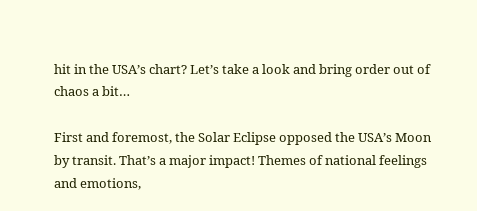hit in the USA’s chart? Let’s take a look and bring order out of chaos a bit…

First and foremost, the Solar Eclipse opposed the USA’s Moon by transit. That’s a major impact! Themes of national feelings and emotions,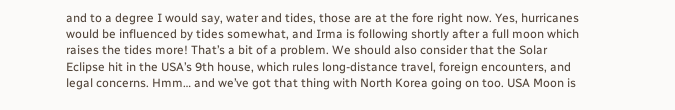and to a degree I would say, water and tides, those are at the fore right now. Yes, hurricanes would be influenced by tides somewhat, and Irma is following shortly after a full moon which raises the tides more! That’s a bit of a problem. We should also consider that the Solar Eclipse hit in the USA’s 9th house, which rules long-distance travel, foreign encounters, and legal concerns. Hmm… and we’ve got that thing with North Korea going on too. USA Moon is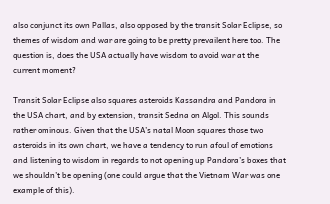also conjunct its own Pallas, also opposed by the transit Solar Eclipse, so themes of wisdom and war are going to be pretty prevailent here too. The question is, does the USA actually have wisdom to avoid war at the current moment?

Transit Solar Eclipse also squares asteroids Kassandra and Pandora in the USA chart, and by extension, transit Sedna on Algol. This sounds rather ominous. Given that the USA’s natal Moon squares those two asteroids in its own chart, we have a tendency to run afoul of emotions and listening to wisdom in regards to not opening up Pandora’s boxes that we shouldn’t be opening (one could argue that the Vietnam War was one example of this).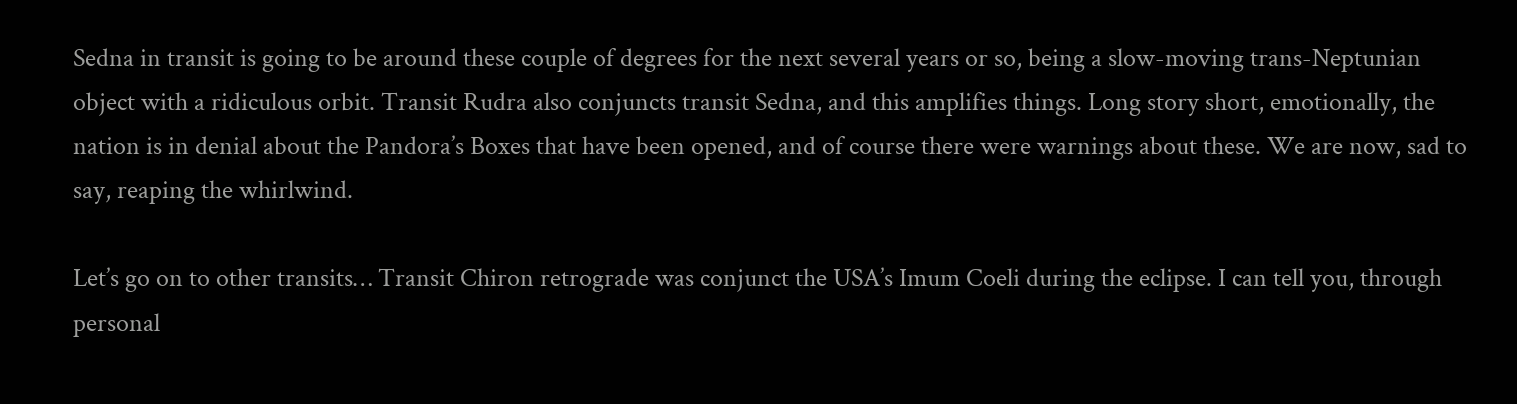Sedna in transit is going to be around these couple of degrees for the next several years or so, being a slow-moving trans-Neptunian object with a ridiculous orbit. Transit Rudra also conjuncts transit Sedna, and this amplifies things. Long story short, emotionally, the nation is in denial about the Pandora’s Boxes that have been opened, and of course there were warnings about these. We are now, sad to say, reaping the whirlwind.

Let’s go on to other transits… Transit Chiron retrograde was conjunct the USA’s Imum Coeli during the eclipse. I can tell you, through personal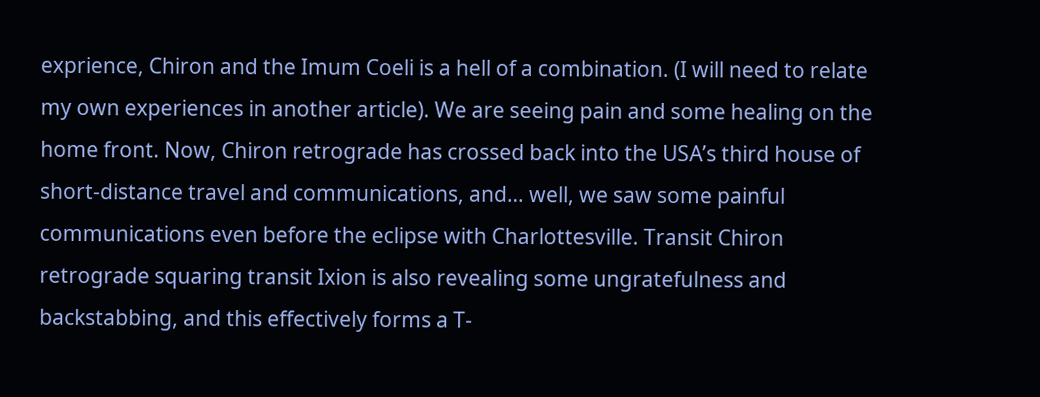exprience, Chiron and the Imum Coeli is a hell of a combination. (I will need to relate my own experiences in another article). We are seeing pain and some healing on the home front. Now, Chiron retrograde has crossed back into the USA’s third house of short-distance travel and communications, and… well, we saw some painful communications even before the eclipse with Charlottesville. Transit Chiron retrograde squaring transit Ixion is also revealing some ungratefulness and backstabbing, and this effectively forms a T-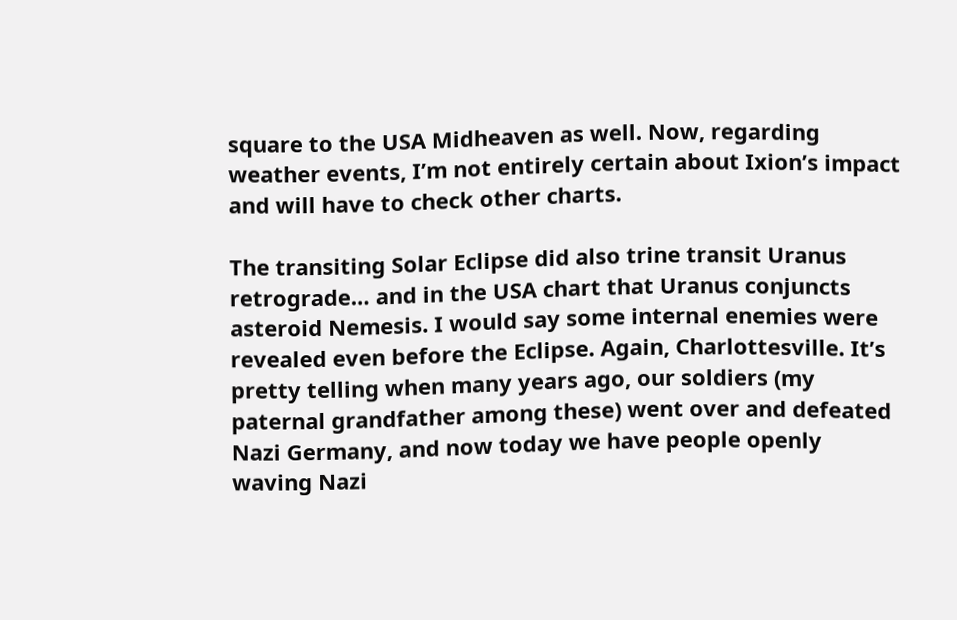square to the USA Midheaven as well. Now, regarding weather events, I’m not entirely certain about Ixion’s impact and will have to check other charts.

The transiting Solar Eclipse did also trine transit Uranus retrograde… and in the USA chart that Uranus conjuncts asteroid Nemesis. I would say some internal enemies were revealed even before the Eclipse. Again, Charlottesville. It’s pretty telling when many years ago, our soldiers (my paternal grandfather among these) went over and defeated Nazi Germany, and now today we have people openly waving Nazi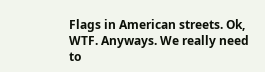Flags in American streets. Ok, WTF. Anyways. We really need to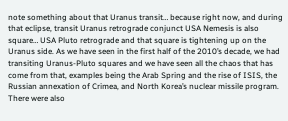note something about that Uranus transit… because right now, and during that eclipse, transit Uranus retrograde conjunct USA Nemesis is also square… USA Pluto retrograde and that square is tightening up on the Uranus side. As we have seen in the first half of the 2010’s decade, we had transiting Uranus-Pluto squares and we have seen all the chaos that has come from that, examples being the Arab Spring and the rise of ISIS, the Russian annexation of Crimea, and North Korea’s nuclear missile program. There were also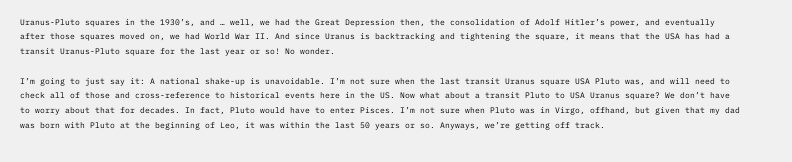Uranus-Pluto squares in the 1930’s, and … well, we had the Great Depression then, the consolidation of Adolf Hitler’s power, and eventually after those squares moved on, we had World War II. And since Uranus is backtracking and tightening the square, it means that the USA has had a transit Uranus-Pluto square for the last year or so! No wonder.

I’m going to just say it: A national shake-up is unavoidable. I’m not sure when the last transit Uranus square USA Pluto was, and will need to check all of those and cross-reference to historical events here in the US. Now what about a transit Pluto to USA Uranus square? We don’t have to worry about that for decades. In fact, Pluto would have to enter Pisces. I’m not sure when Pluto was in Virgo, offhand, but given that my dad was born with Pluto at the beginning of Leo, it was within the last 50 years or so. Anyways, we’re getting off track.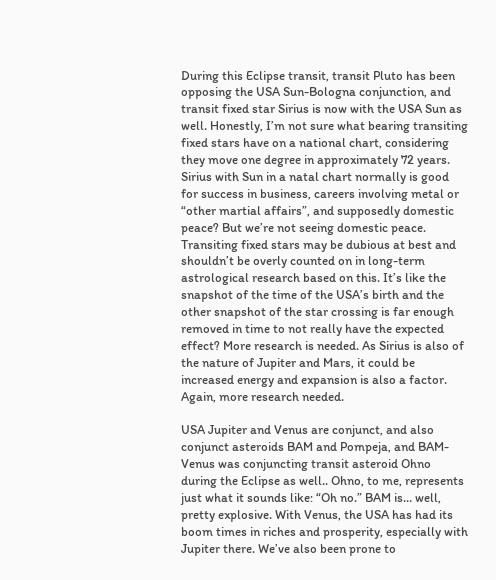During this Eclipse transit, transit Pluto has been opposing the USA Sun-Bologna conjunction, and transit fixed star Sirius is now with the USA Sun as well. Honestly, I’m not sure what bearing transiting fixed stars have on a national chart, considering they move one degree in approximately 72 years. Sirius with Sun in a natal chart normally is good for success in business, careers involving metal or “other martial affairs”, and supposedly domestic peace? But we’re not seeing domestic peace. Transiting fixed stars may be dubious at best and shouldn’t be overly counted on in long-term astrological research based on this. It’s like the snapshot of the time of the USA’s birth and the other snapshot of the star crossing is far enough removed in time to not really have the expected effect? More research is needed. As Sirius is also of the nature of Jupiter and Mars, it could be increased energy and expansion is also a factor. Again, more research needed.

USA Jupiter and Venus are conjunct, and also conjunct asteroids BAM and Pompeja, and BAM-Venus was conjuncting transit asteroid Ohno during the Eclipse as well.. Ohno, to me, represents just what it sounds like: “Oh no.” BAM is… well, pretty explosive. With Venus, the USA has had its boom times in riches and prosperity, especially with Jupiter there. We’ve also been prone to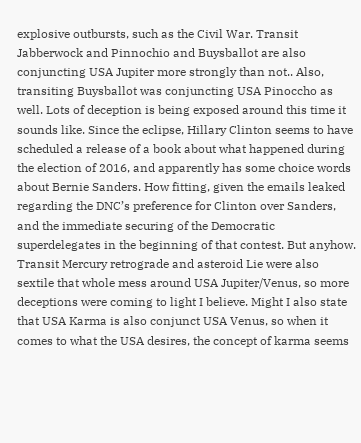explosive outbursts, such as the Civil War. Transit Jabberwock and Pinnochio and Buysballot are also conjuncting USA Jupiter more strongly than not.. Also, transiting Buysballot was conjuncting USA Pinoccho as well. Lots of deception is being exposed around this time it sounds like. Since the eclipse, Hillary Clinton seems to have scheduled a release of a book about what happened during the election of 2016, and apparently has some choice words about Bernie Sanders. How fitting, given the emails leaked regarding the DNC’s preference for Clinton over Sanders, and the immediate securing of the Democratic superdelegates in the beginning of that contest. But anyhow. Transit Mercury retrograde and asteroid Lie were also sextile that whole mess around USA Jupiter/Venus, so more deceptions were coming to light I believe. Might I also state that USA Karma is also conjunct USA Venus, so when it comes to what the USA desires, the concept of karma seems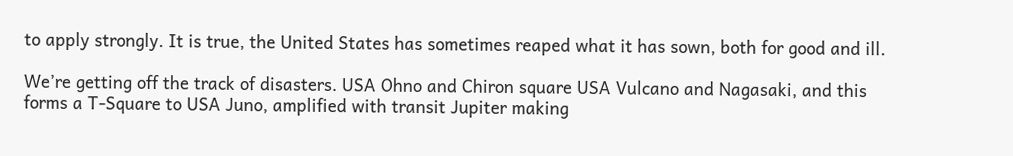to apply strongly. It is true, the United States has sometimes reaped what it has sown, both for good and ill.

We’re getting off the track of disasters. USA Ohno and Chiron square USA Vulcano and Nagasaki, and this forms a T-Square to USA Juno, amplified with transit Jupiter making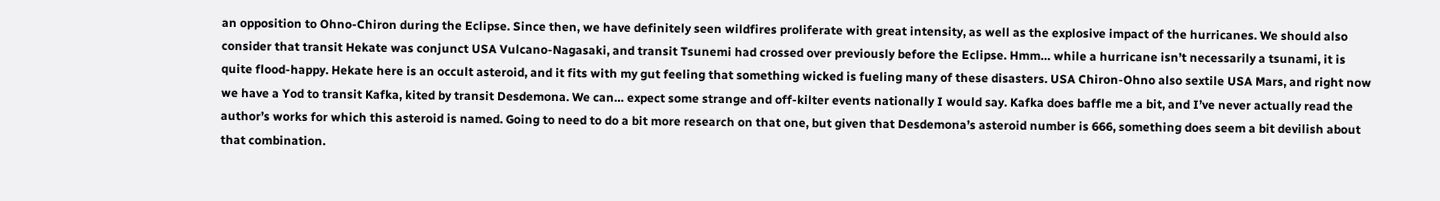an opposition to Ohno-Chiron during the Eclipse. Since then, we have definitely seen wildfires proliferate with great intensity, as well as the explosive impact of the hurricanes. We should also consider that transit Hekate was conjunct USA Vulcano-Nagasaki, and transit Tsunemi had crossed over previously before the Eclipse. Hmm… while a hurricane isn’t necessarily a tsunami, it is quite flood-happy. Hekate here is an occult asteroid, and it fits with my gut feeling that something wicked is fueling many of these disasters. USA Chiron-Ohno also sextile USA Mars, and right now we have a Yod to transit Kafka, kited by transit Desdemona. We can… expect some strange and off-kilter events nationally I would say. Kafka does baffle me a bit, and I’ve never actually read the author’s works for which this asteroid is named. Going to need to do a bit more research on that one, but given that Desdemona’s asteroid number is 666, something does seem a bit devilish about that combination.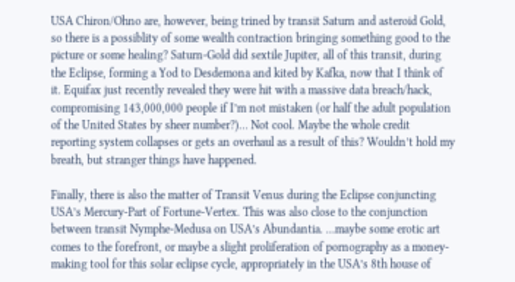USA Chiron/Ohno are, however, being trined by transit Saturn and asteroid Gold, so there is a possiblity of some wealth contraction bringing something good to the picture or some healing? Saturn-Gold did sextile Jupiter, all of this transit, during the Eclipse, forming a Yod to Desdemona and kited by Kafka, now that I think of it. Equifax just recently revealed they were hit with a massive data breach/hack, compromising 143,000,000 people if I’m not mistaken (or half the adult population of the United States by sheer number?)… Not cool. Maybe the whole credit reporting system collapses or gets an overhaul as a result of this? Wouldn’t hold my breath, but stranger things have happened.

Finally, there is also the matter of Transit Venus during the Eclipse conjuncting USA’s Mercury-Part of Fortune-Vertex. This was also close to the conjunction between transit Nymphe-Medusa on USA’s Abundantia. …maybe some erotic art comes to the forefront, or maybe a slight proliferation of pornography as a money-making tool for this solar eclipse cycle, appropriately in the USA’s 8th house of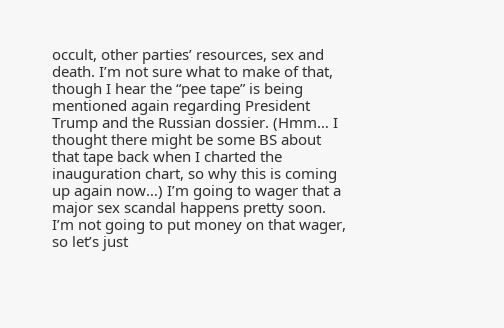occult, other parties’ resources, sex and death. I’m not sure what to make of that, though I hear the “pee tape” is being mentioned again regarding President Trump and the Russian dossier. (Hmm… I thought there might be some BS about that tape back when I charted the inauguration chart, so why this is coming up again now…) I’m going to wager that a major sex scandal happens pretty soon. I’m not going to put money on that wager, so let’s just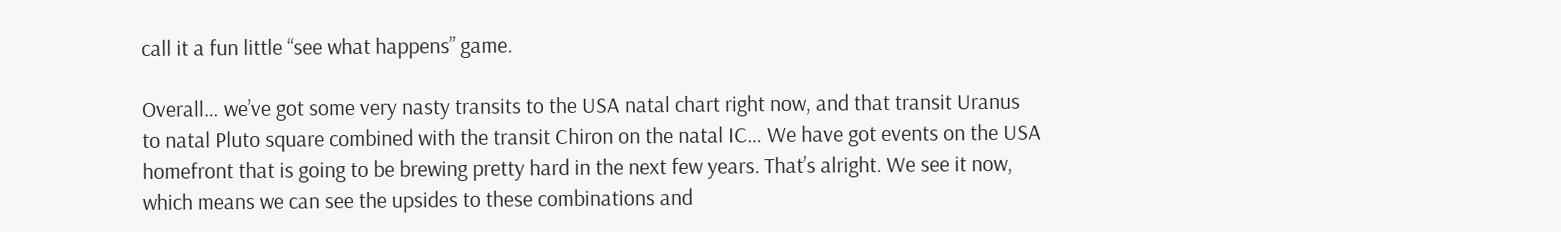call it a fun little “see what happens” game.

Overall… we’ve got some very nasty transits to the USA natal chart right now, and that transit Uranus to natal Pluto square combined with the transit Chiron on the natal IC… We have got events on the USA homefront that is going to be brewing pretty hard in the next few years. That’s alright. We see it now, which means we can see the upsides to these combinations and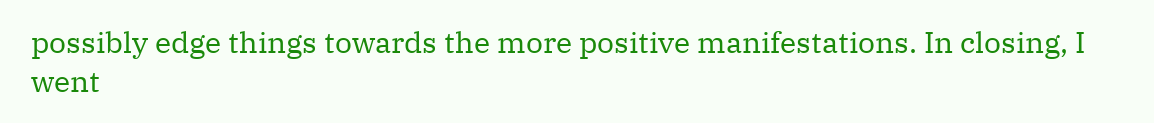possibly edge things towards the more positive manifestations. In closing, I went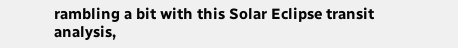rambling a bit with this Solar Eclipse transit analysis,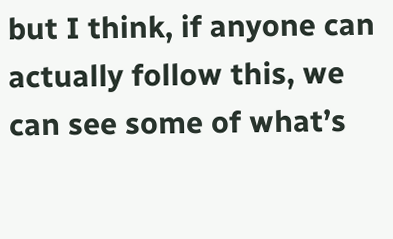but I think, if anyone can actually follow this, we can see some of what’s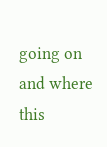going on and where this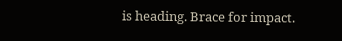is heading. Brace for impact.